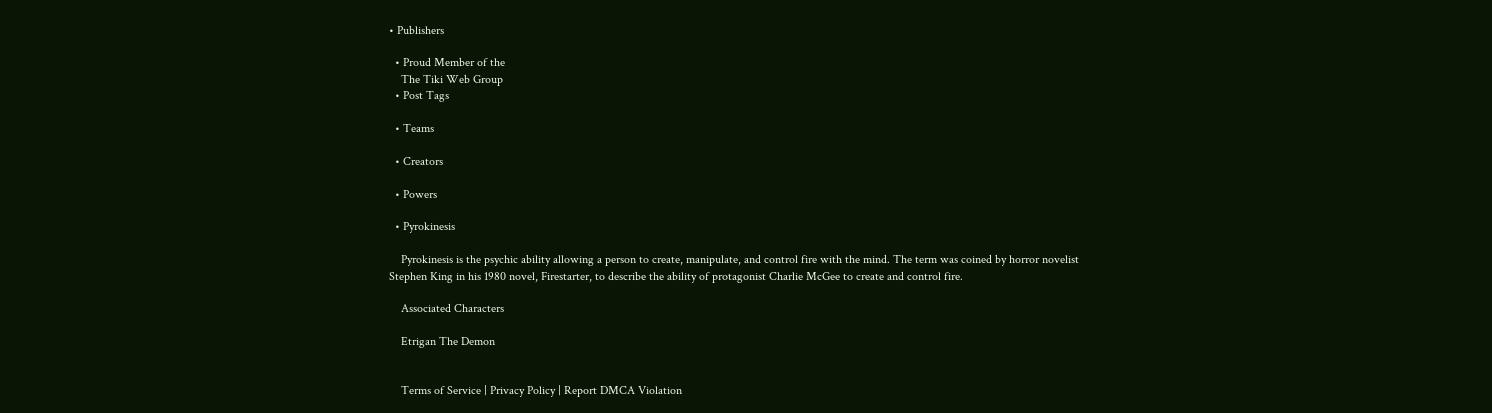• Publishers

  • Proud Member of the
    The Tiki Web Group
  • Post Tags

  • Teams

  • Creators

  • Powers

  • Pyrokinesis

    Pyrokinesis is the psychic ability allowing a person to create, manipulate, and control fire with the mind. The term was coined by horror novelist Stephen King in his 1980 novel, Firestarter, to describe the ability of protagonist Charlie McGee to create and control fire.

    Associated Characters

    Etrigan The Demon


    Terms of Service | Privacy Policy | Report DMCA Violation